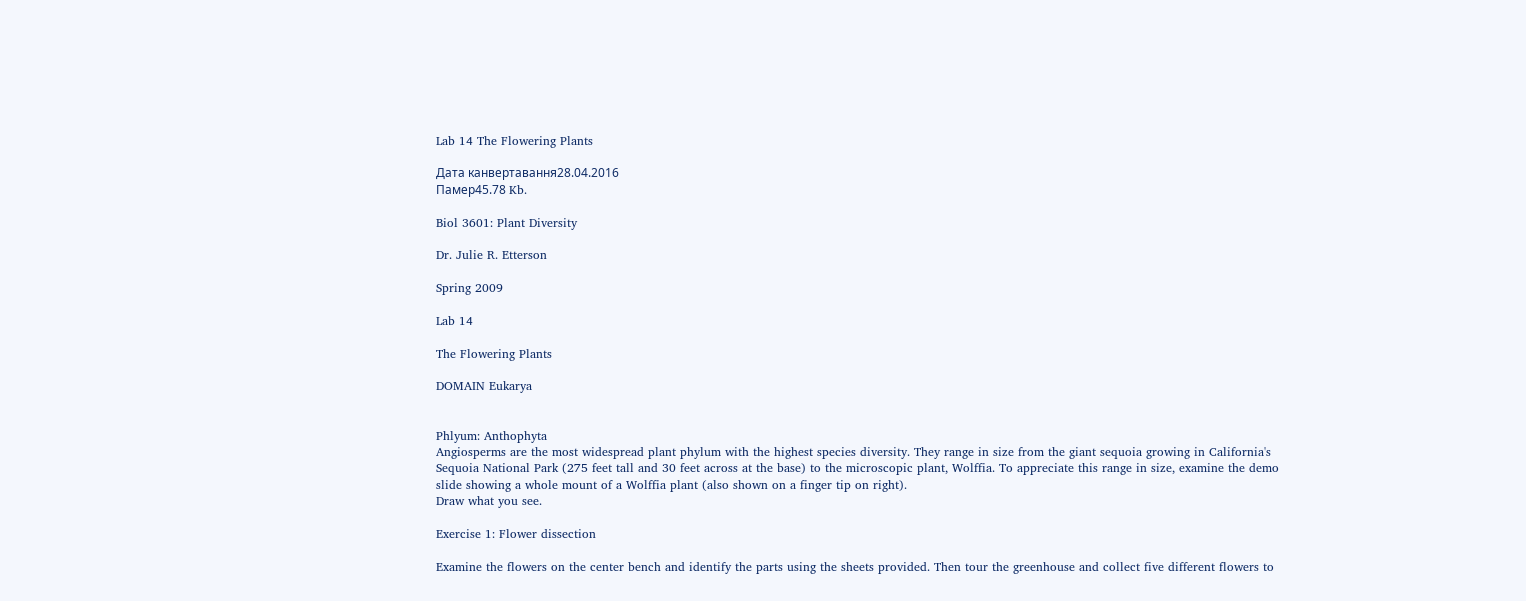Lab 14 The Flowering Plants

Дата канвертавання28.04.2016
Памер45.78 Kb.

Biol 3601: Plant Diversity

Dr. Julie R. Etterson

Spring 2009

Lab 14

The Flowering Plants

DOMAIN Eukarya


Phlyum: Anthophyta
Angiosperms are the most widespread plant phylum with the highest species diversity. They range in size from the giant sequoia growing in California's Sequoia National Park (275 feet tall and 30 feet across at the base) to the microscopic plant, Wolffia. To appreciate this range in size, examine the demo slide showing a whole mount of a Wolffia plant (also shown on a finger tip on right).
Draw what you see.

Exercise 1: Flower dissection

Examine the flowers on the center bench and identify the parts using the sheets provided. Then tour the greenhouse and collect five different flowers to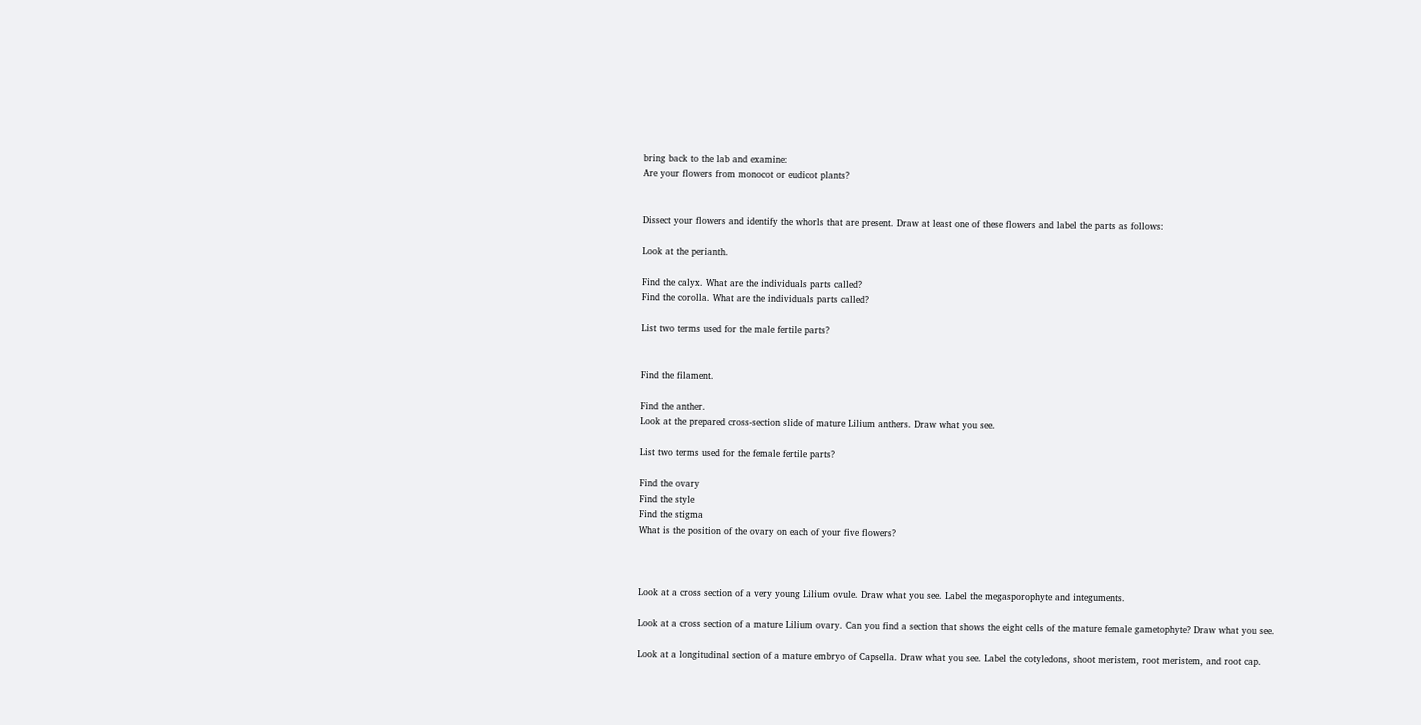bring back to the lab and examine:
Are your flowers from monocot or eudicot plants?


Dissect your flowers and identify the whorls that are present. Draw at least one of these flowers and label the parts as follows:

Look at the perianth.

Find the calyx. What are the individuals parts called?
Find the corolla. What are the individuals parts called?

List two terms used for the male fertile parts?


Find the filament.

Find the anther.
Look at the prepared cross-section slide of mature Lilium anthers. Draw what you see.

List two terms used for the female fertile parts?

Find the ovary
Find the style
Find the stigma
What is the position of the ovary on each of your five flowers?



Look at a cross section of a very young Lilium ovule. Draw what you see. Label the megasporophyte and integuments.

Look at a cross section of a mature Lilium ovary. Can you find a section that shows the eight cells of the mature female gametophyte? Draw what you see.

Look at a longitudinal section of a mature embryo of Capsella. Draw what you see. Label the cotyledons, shoot meristem, root meristem, and root cap.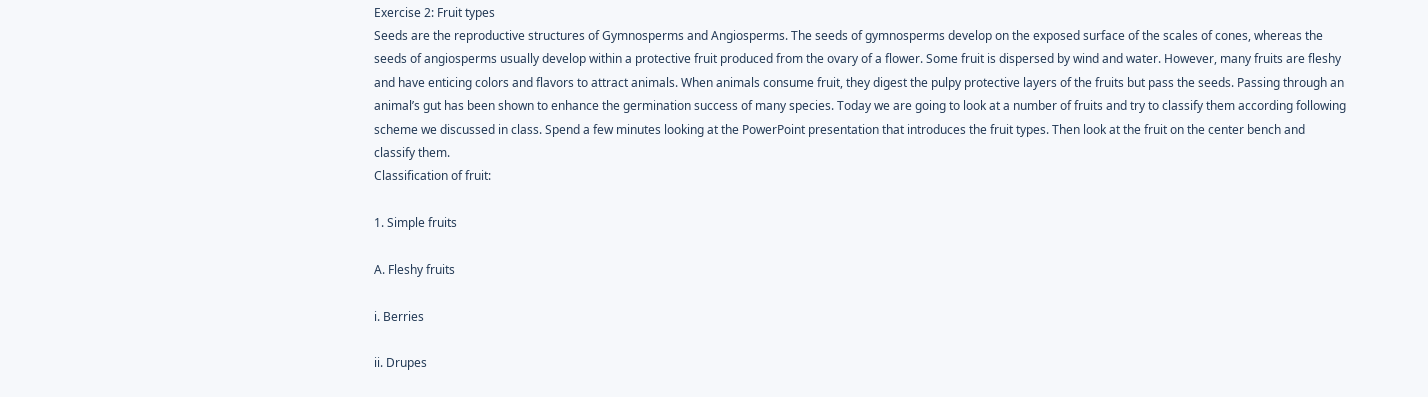Exercise 2: Fruit types
Seeds are the reproductive structures of Gymnosperms and Angiosperms. The seeds of gymnosperms develop on the exposed surface of the scales of cones, whereas the seeds of angiosperms usually develop within a protective fruit produced from the ovary of a flower. Some fruit is dispersed by wind and water. However, many fruits are fleshy and have enticing colors and flavors to attract animals. When animals consume fruit, they digest the pulpy protective layers of the fruits but pass the seeds. Passing through an animal’s gut has been shown to enhance the germination success of many species. Today we are going to look at a number of fruits and try to classify them according following scheme we discussed in class. Spend a few minutes looking at the PowerPoint presentation that introduces the fruit types. Then look at the fruit on the center bench and classify them.
Classification of fruit:

1. Simple fruits

A. Fleshy fruits

i. Berries

ii. Drupes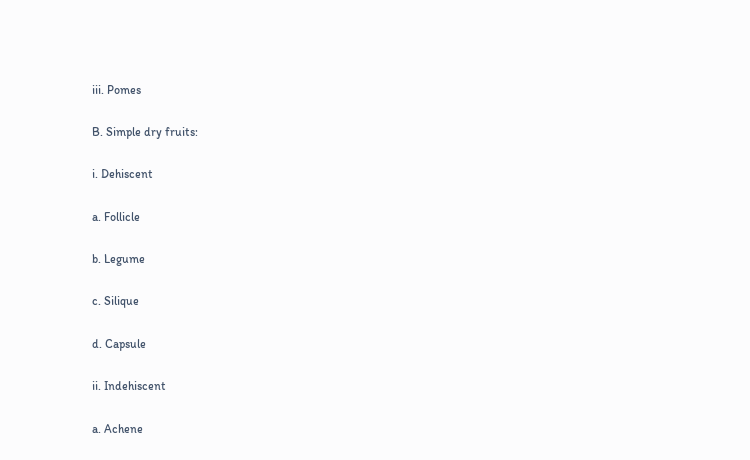iii. Pomes

B. Simple dry fruits:

i. Dehiscent

a. Follicle

b. Legume

c. Silique

d. Capsule

ii. Indehiscent

a. Achene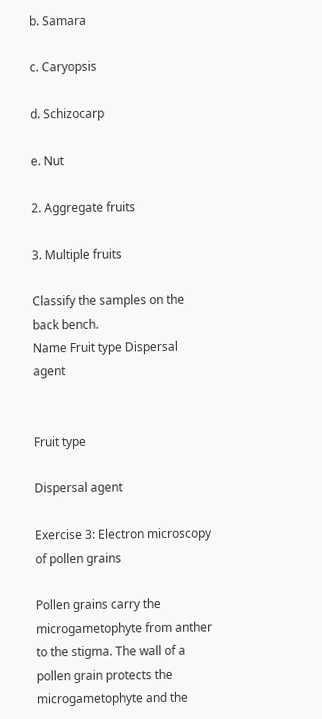b. Samara

c. Caryopsis

d. Schizocarp

e. Nut

2. Aggregate fruits

3. Multiple fruits

Classify the samples on the back bench.
Name Fruit type Dispersal agent


Fruit type

Dispersal agent

Exercise 3: Electron microscopy of pollen grains

Pollen grains carry the microgametophyte from anther to the stigma. The wall of a pollen grain protects the microgametophyte and the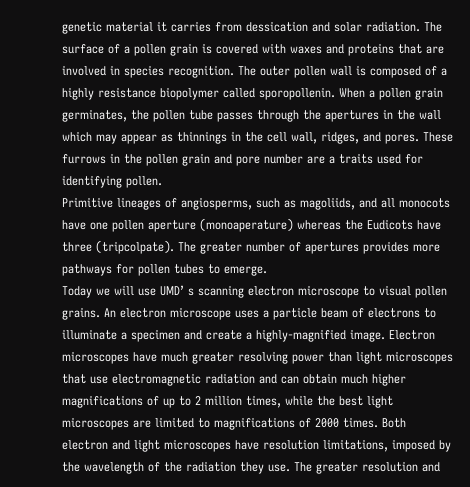genetic material it carries from dessication and solar radiation. The surface of a pollen grain is covered with waxes and proteins that are involved in species recognition. The outer pollen wall is composed of a highly resistance biopolymer called sporopollenin. When a pollen grain germinates, the pollen tube passes through the apertures in the wall which may appear as thinnings in the cell wall, ridges, and pores. These furrows in the pollen grain and pore number are a traits used for identifying pollen.
Primitive lineages of angiosperms, such as magoliids, and all monocots have one pollen aperture (monoaperature) whereas the Eudicots have three (tripcolpate). The greater number of apertures provides more pathways for pollen tubes to emerge.
Today we will use UMD’ s scanning electron microscope to visual pollen grains. An electron microscope uses a particle beam of electrons to illuminate a specimen and create a highly-magnified image. Electron microscopes have much greater resolving power than light microscopes that use electromagnetic radiation and can obtain much higher magnifications of up to 2 million times, while the best light microscopes are limited to magnifications of 2000 times. Both electron and light microscopes have resolution limitations, imposed by the wavelength of the radiation they use. The greater resolution and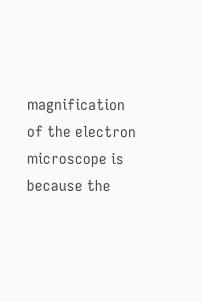magnification of the electron microscope is because the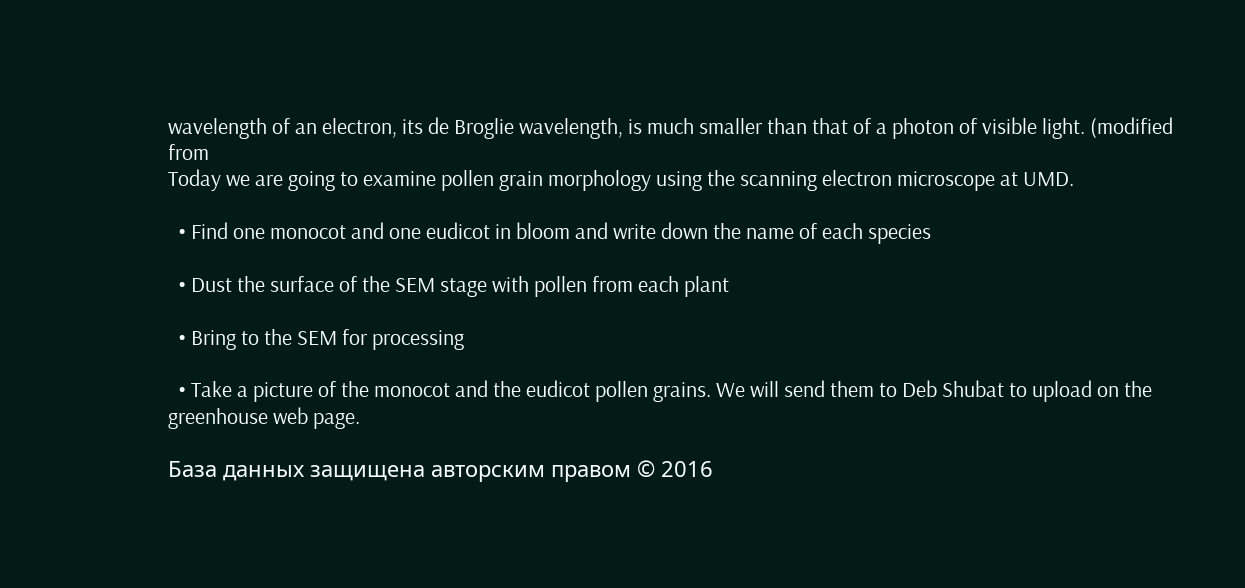wavelength of an electron, its de Broglie wavelength, is much smaller than that of a photon of visible light. (modified from
Today we are going to examine pollen grain morphology using the scanning electron microscope at UMD.

  • Find one monocot and one eudicot in bloom and write down the name of each species

  • Dust the surface of the SEM stage with pollen from each plant

  • Bring to the SEM for processing

  • Take a picture of the monocot and the eudicot pollen grains. We will send them to Deb Shubat to upload on the greenhouse web page.

База данных защищена авторским правом © 2016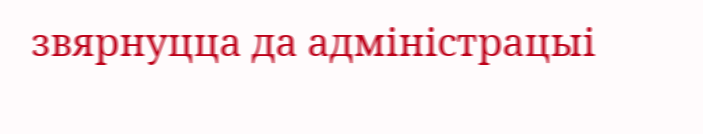звярнуцца да адміністрацыі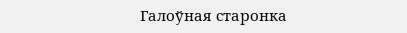Галоўная старонка